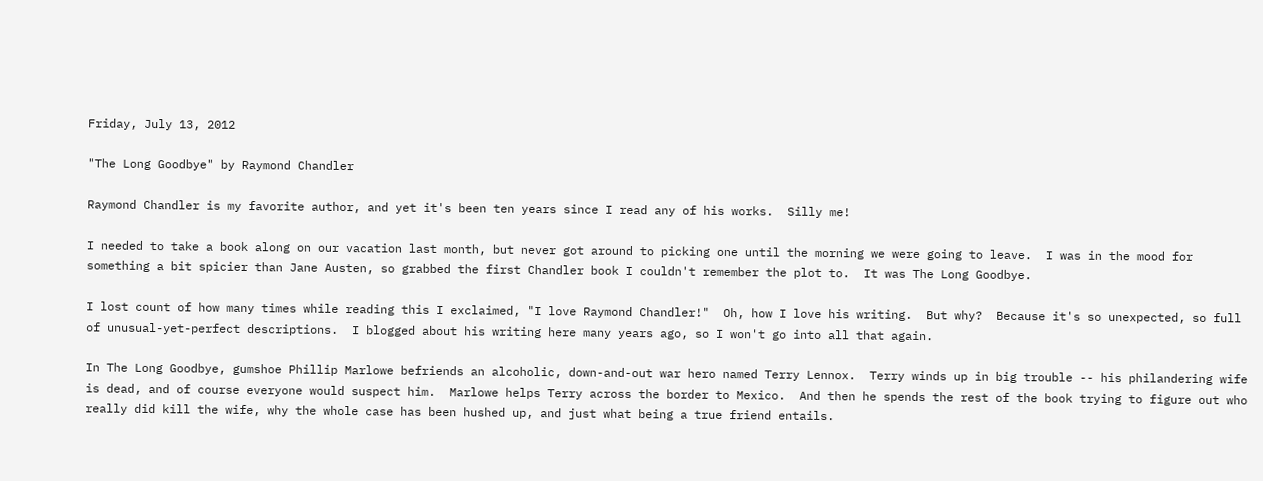Friday, July 13, 2012

"The Long Goodbye" by Raymond Chandler

Raymond Chandler is my favorite author, and yet it's been ten years since I read any of his works.  Silly me!

I needed to take a book along on our vacation last month, but never got around to picking one until the morning we were going to leave.  I was in the mood for something a bit spicier than Jane Austen, so grabbed the first Chandler book I couldn't remember the plot to.  It was The Long Goodbye.

I lost count of how many times while reading this I exclaimed, "I love Raymond Chandler!"  Oh, how I love his writing.  But why?  Because it's so unexpected, so full of unusual-yet-perfect descriptions.  I blogged about his writing here many years ago, so I won't go into all that again.

In The Long Goodbye, gumshoe Phillip Marlowe befriends an alcoholic, down-and-out war hero named Terry Lennox.  Terry winds up in big trouble -- his philandering wife is dead, and of course everyone would suspect him.  Marlowe helps Terry across the border to Mexico.  And then he spends the rest of the book trying to figure out who really did kill the wife, why the whole case has been hushed up, and just what being a true friend entails.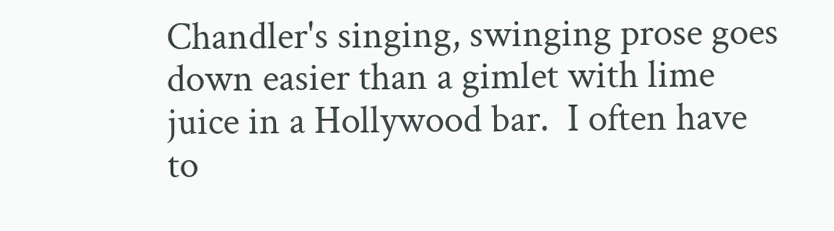Chandler's singing, swinging prose goes down easier than a gimlet with lime juice in a Hollywood bar.  I often have to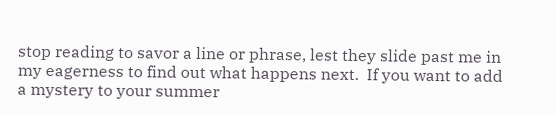stop reading to savor a line or phrase, lest they slide past me in my eagerness to find out what happens next.  If you want to add a mystery to your summer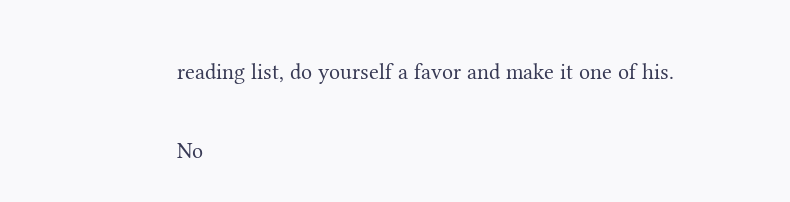reading list, do yourself a favor and make it one of his.

No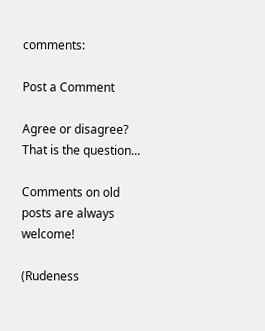comments:

Post a Comment

Agree or disagree? That is the question...

Comments on old posts are always welcome!

(Rudeness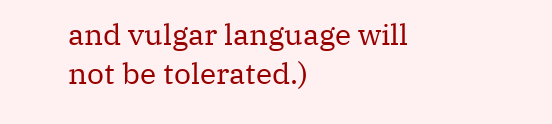and vulgar language will not be tolerated.)